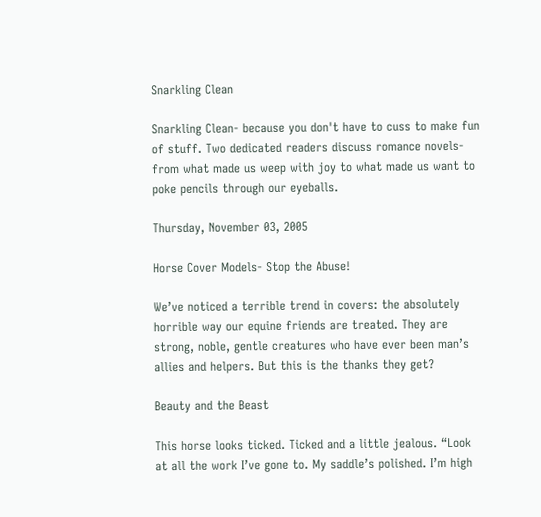Snarkling Clean

Snarkling Clean- because you don't have to cuss to make fun of stuff. Two dedicated readers discuss romance novels- from what made us weep with joy to what made us want to poke pencils through our eyeballs.

Thursday, November 03, 2005

Horse Cover Models- Stop the Abuse!

We’ve noticed a terrible trend in covers: the absolutely horrible way our equine friends are treated. They are strong, noble, gentle creatures who have ever been man’s allies and helpers. But this is the thanks they get?

Beauty and the Beast

This horse looks ticked. Ticked and a little jealous. “Look at all the work I’ve gone to. My saddle’s polished. I’m high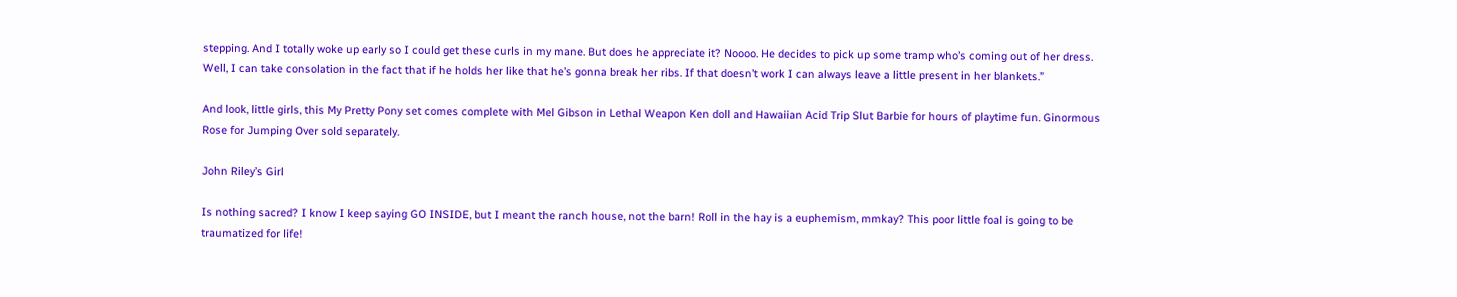stepping. And I totally woke up early so I could get these curls in my mane. But does he appreciate it? Noooo. He decides to pick up some tramp who’s coming out of her dress. Well, I can take consolation in the fact that if he holds her like that he’s gonna break her ribs. If that doesn’t work I can always leave a little present in her blankets.”

And look, little girls, this My Pretty Pony set comes complete with Mel Gibson in Lethal Weapon Ken doll and Hawaiian Acid Trip Slut Barbie for hours of playtime fun. Ginormous Rose for Jumping Over sold separately.

John Riley’s Girl

Is nothing sacred? I know I keep saying GO INSIDE, but I meant the ranch house, not the barn! Roll in the hay is a euphemism, mmkay? This poor little foal is going to be traumatized for life!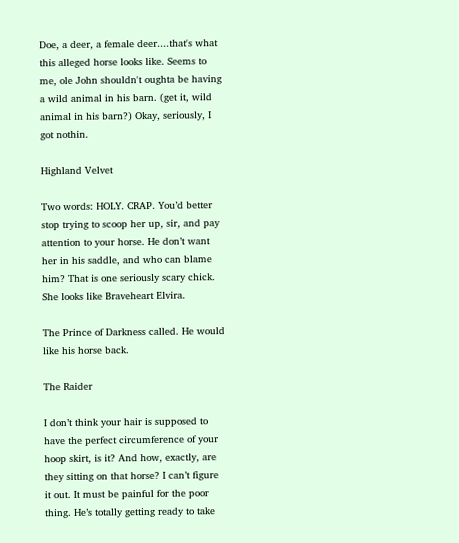Doe, a deer, a female deer....that's what this alleged horse looks like. Seems to me, ole John shouldn't oughta be having a wild animal in his barn. (get it, wild animal in his barn?) Okay, seriously, I got nothin.

Highland Velvet

Two words: HOLY. CRAP. You’d better stop trying to scoop her up, sir, and pay attention to your horse. He don’t want her in his saddle, and who can blame him? That is one seriously scary chick. She looks like Braveheart Elvira.

The Prince of Darkness called. He would like his horse back.

The Raider

I don’t think your hair is supposed to have the perfect circumference of your hoop skirt, is it? And how, exactly, are they sitting on that horse? I can’t figure it out. It must be painful for the poor thing. He’s totally getting ready to take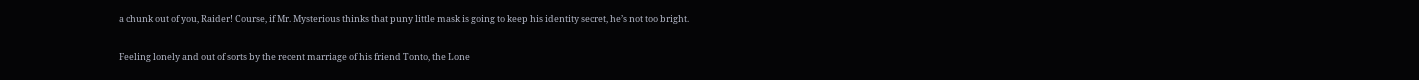a chunk out of you, Raider! Course, if Mr. Mysterious thinks that puny little mask is going to keep his identity secret, he’s not too bright.

Feeling lonely and out of sorts by the recent marriage of his friend Tonto, the Lone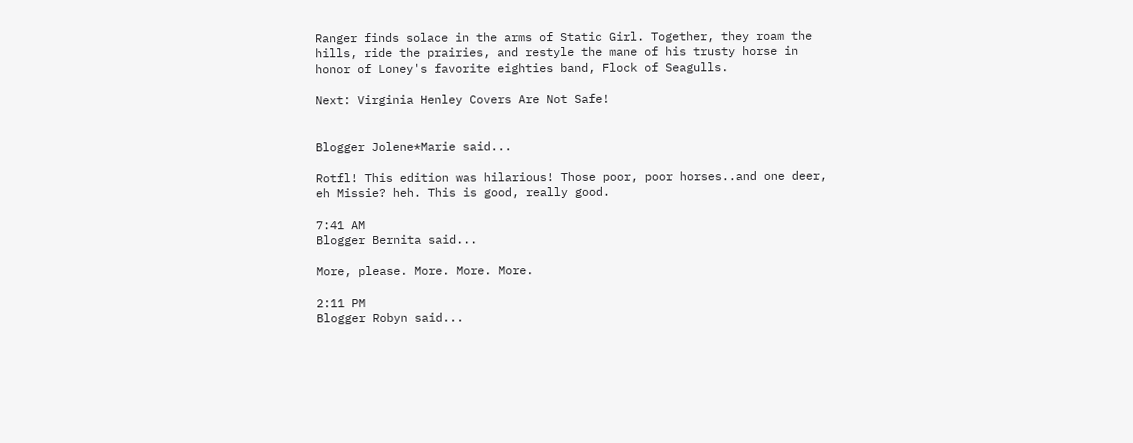Ranger finds solace in the arms of Static Girl. Together, they roam the hills, ride the prairies, and restyle the mane of his trusty horse in honor of Loney's favorite eighties band, Flock of Seagulls.

Next: Virginia Henley Covers Are Not Safe!


Blogger Jolene*Marie said...

Rotfl! This edition was hilarious! Those poor, poor horses..and one deer, eh Missie? heh. This is good, really good.

7:41 AM
Blogger Bernita said...

More, please. More. More. More.

2:11 PM
Blogger Robyn said...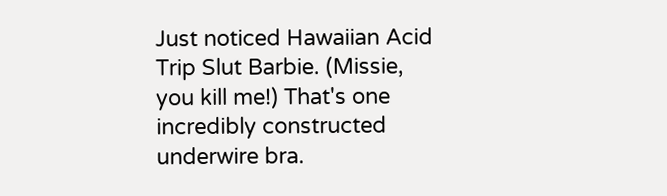Just noticed Hawaiian Acid Trip Slut Barbie. (Missie, you kill me!) That's one incredibly constructed underwire bra.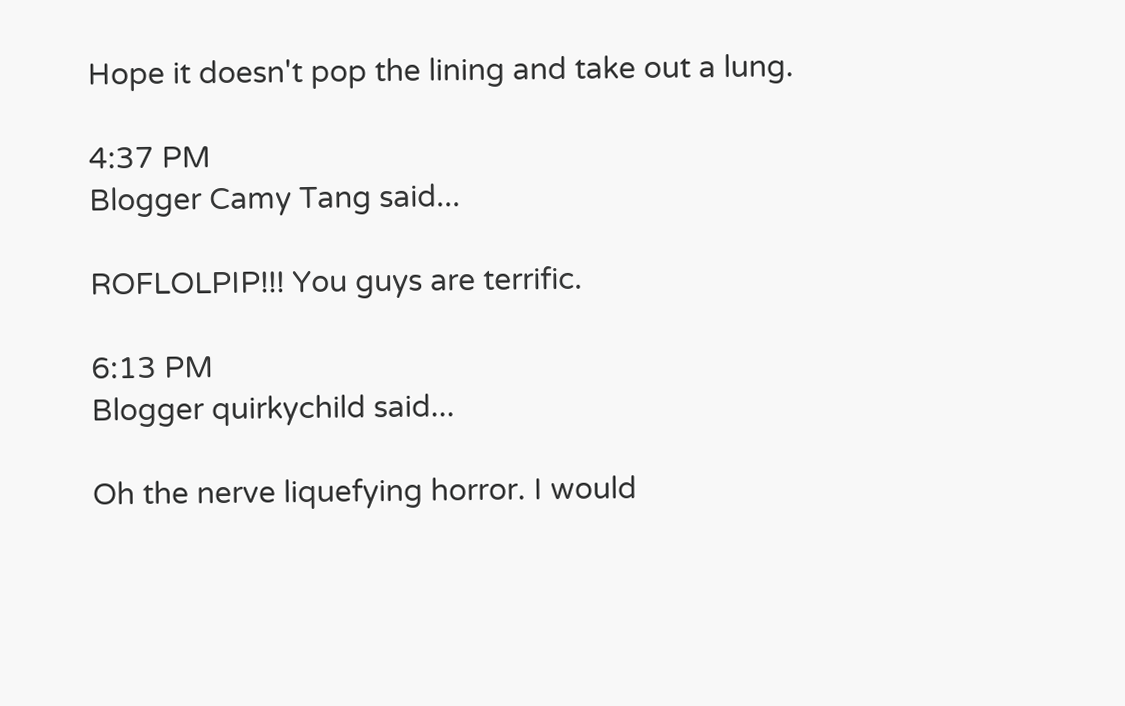Hope it doesn't pop the lining and take out a lung.

4:37 PM
Blogger Camy Tang said...

ROFLOLPIP!!! You guys are terrific.

6:13 PM
Blogger quirkychild said...

Oh the nerve liquefying horror. I would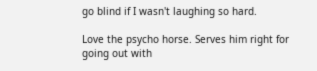go blind if I wasn't laughing so hard.

Love the psycho horse. Serves him right for going out with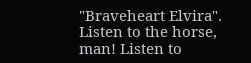"Braveheart Elvira". Listen to the horse, man! Listen to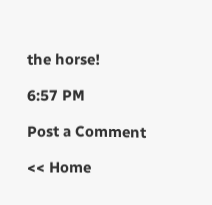the horse!

6:57 PM

Post a Comment

<< Home